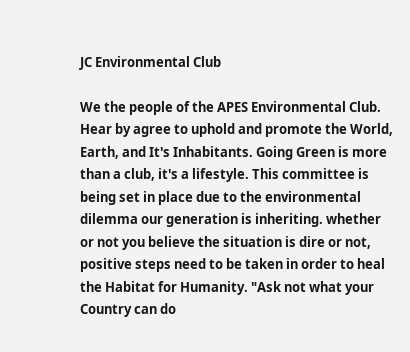JC Environmental Club

We the people of the APES Environmental Club. Hear by agree to uphold and promote the World, Earth, and It's Inhabitants. Going Green is more than a club, it's a lifestyle. This committee is being set in place due to the environmental dilemma our generation is inheriting. whether or not you believe the situation is dire or not, positive steps need to be taken in order to heal the Habitat for Humanity. "Ask not what your Country can do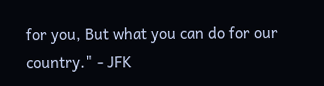for you, But what you can do for our country." - JFK